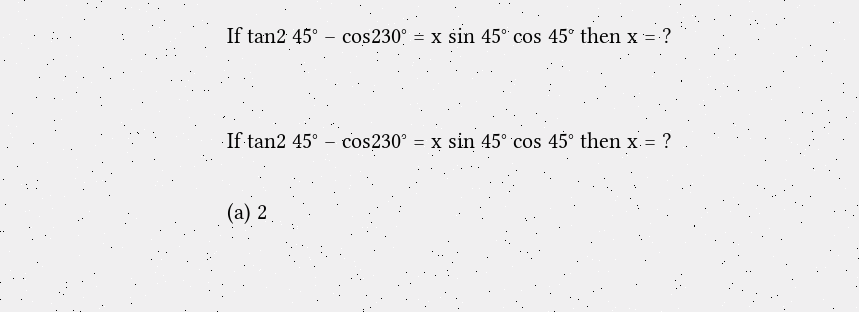If tan2 45° – cos230° = x sin 45° cos 45° then x = ?


If tan2 45° – cos230° = x sin 45° cos 45° then x = ?

(a) 2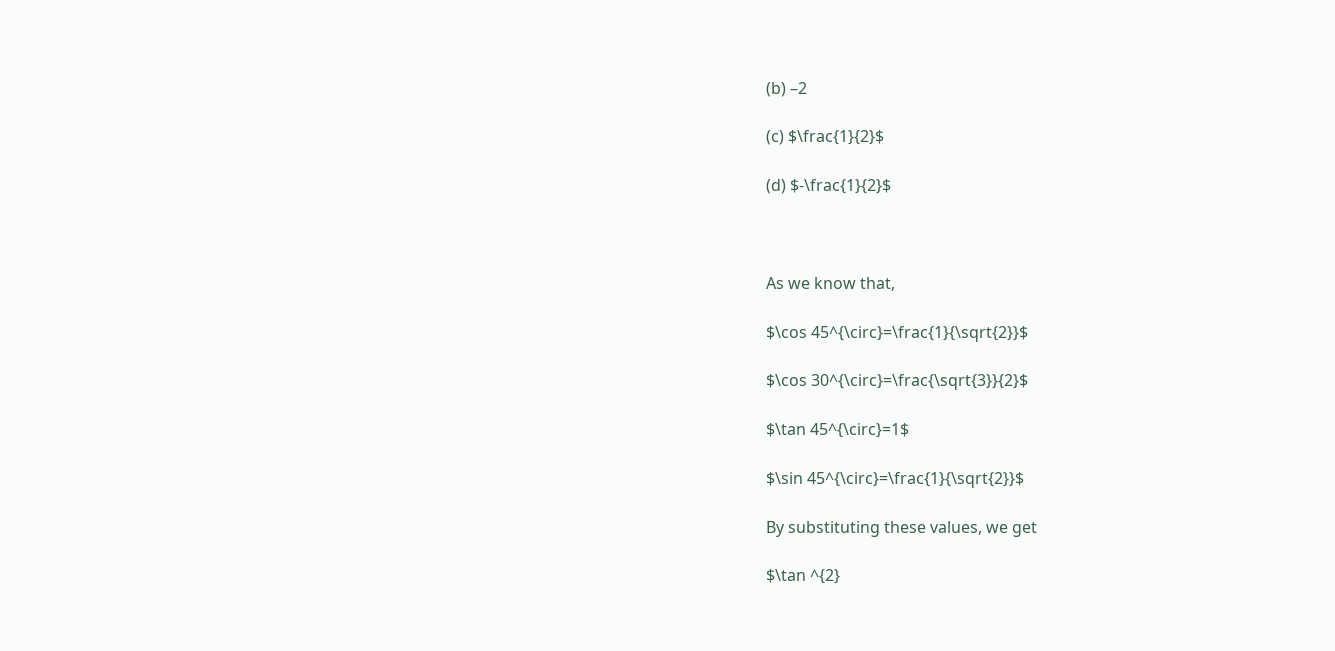(b) –2

(c) $\frac{1}{2}$

(d) $-\frac{1}{2}$



As we know that,

$\cos 45^{\circ}=\frac{1}{\sqrt{2}}$

$\cos 30^{\circ}=\frac{\sqrt{3}}{2}$

$\tan 45^{\circ}=1$

$\sin 45^{\circ}=\frac{1}{\sqrt{2}}$

By substituting these values, we get

$\tan ^{2}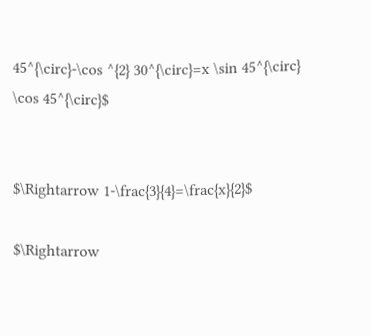45^{\circ}-\cos ^{2} 30^{\circ}=x \sin 45^{\circ} \cos 45^{\circ}$


$\Rightarrow 1-\frac{3}{4}=\frac{x}{2}$

$\Rightarrow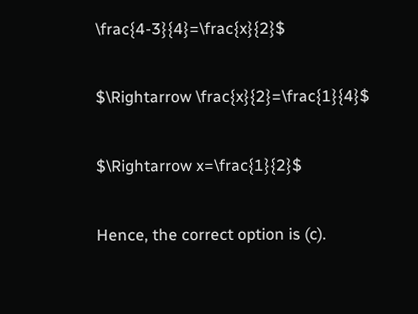\frac{4-3}{4}=\frac{x}{2}$

$\Rightarrow \frac{x}{2}=\frac{1}{4}$

$\Rightarrow x=\frac{1}{2}$

Hence, the correct option is (c).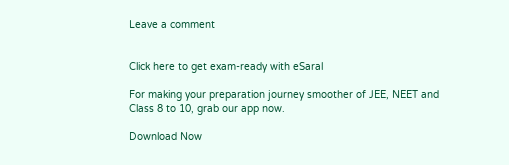Leave a comment


Click here to get exam-ready with eSaral

For making your preparation journey smoother of JEE, NEET and Class 8 to 10, grab our app now.

Download Now